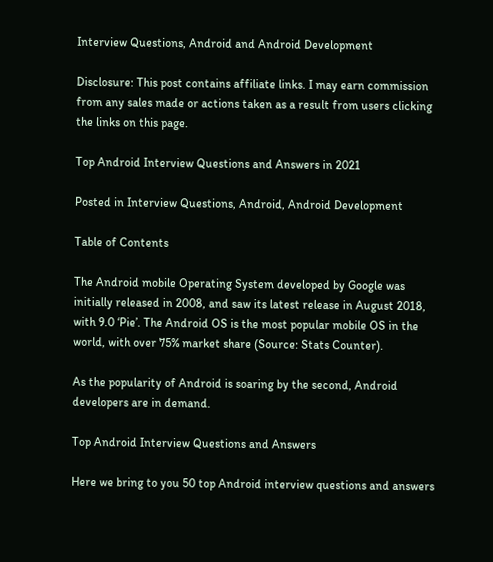Interview Questions, Android and Android Development

Disclosure: This post contains affiliate links. I may earn commission from any sales made or actions taken as a result from users clicking the links on this page.

Top Android Interview Questions and Answers in 2021

Posted in Interview Questions, Android, Android Development

Table of Contents

The Android mobile Operating System developed by Google was initially released in 2008, and saw its latest release in August 2018, with 9.0 ‘Pie’. The Android OS is the most popular mobile OS in the world, with over 75% market share (Source: Stats Counter).

As the popularity of Android is soaring by the second, Android developers are in demand.

Top Android Interview Questions and Answers

Here we bring to you 50 top Android interview questions and answers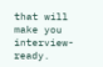that will make you interview-ready.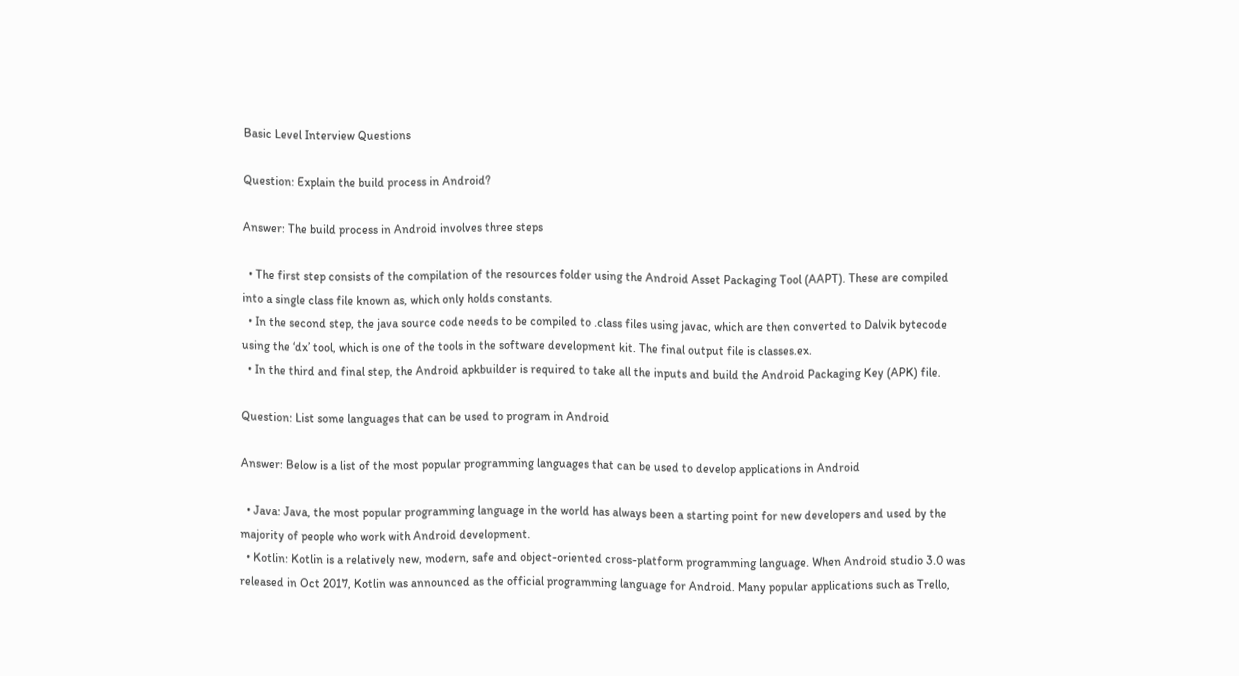Basic Level Interview Questions

Question: Explain the build process in Android?

Answer: The build process in Android involves three steps

  • The first step consists of the compilation of the resources folder using the Android Asset Packaging Tool (AAPT). These are compiled into a single class file known as, which only holds constants.
  • In the second step, the java source code needs to be compiled to .class files using javac, which are then converted to Dalvik bytecode using the ‘dx’ tool, which is one of the tools in the software development kit. The final output file is classes.ex.
  • In the third and final step, the Android apkbuilder is required to take all the inputs and build the Android Packaging Key (APK) file.

Question: List some languages that can be used to program in Android

Answer: Below is a list of the most popular programming languages that can be used to develop applications in Android

  • Java: Java, the most popular programming language in the world has always been a starting point for new developers and used by the majority of people who work with Android development.
  • Kotlin: Kotlin is a relatively new, modern, safe and object-oriented cross-platform programming language. When Android studio 3.0 was released in Oct 2017, Kotlin was announced as the official programming language for Android. Many popular applications such as Trello,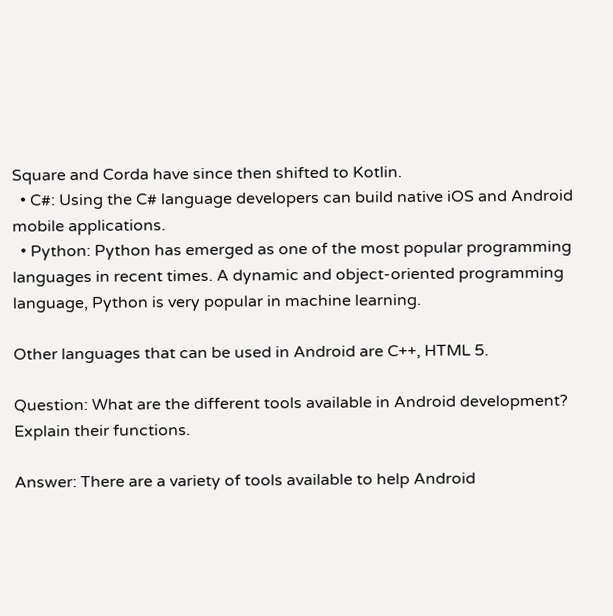Square and Corda have since then shifted to Kotlin.
  • C#: Using the C# language developers can build native iOS and Android mobile applications.
  • Python: Python has emerged as one of the most popular programming languages in recent times. A dynamic and object-oriented programming language, Python is very popular in machine learning.

Other languages that can be used in Android are C++, HTML 5.

Question: What are the different tools available in Android development? Explain their functions.

Answer: There are a variety of tools available to help Android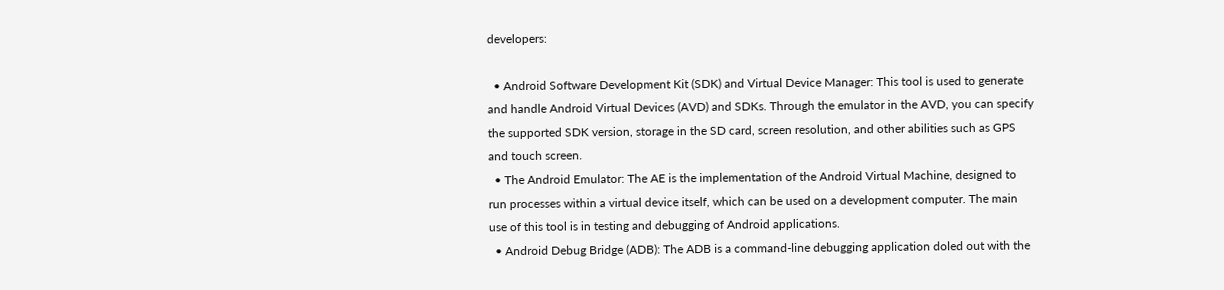developers:

  • Android Software Development Kit (SDK) and Virtual Device Manager: This tool is used to generate and handle Android Virtual Devices (AVD) and SDKs. Through the emulator in the AVD, you can specify the supported SDK version, storage in the SD card, screen resolution, and other abilities such as GPS and touch screen.
  • The Android Emulator: The AE is the implementation of the Android Virtual Machine, designed to run processes within a virtual device itself, which can be used on a development computer. The main use of this tool is in testing and debugging of Android applications.
  • Android Debug Bridge (ADB): The ADB is a command-line debugging application doled out with the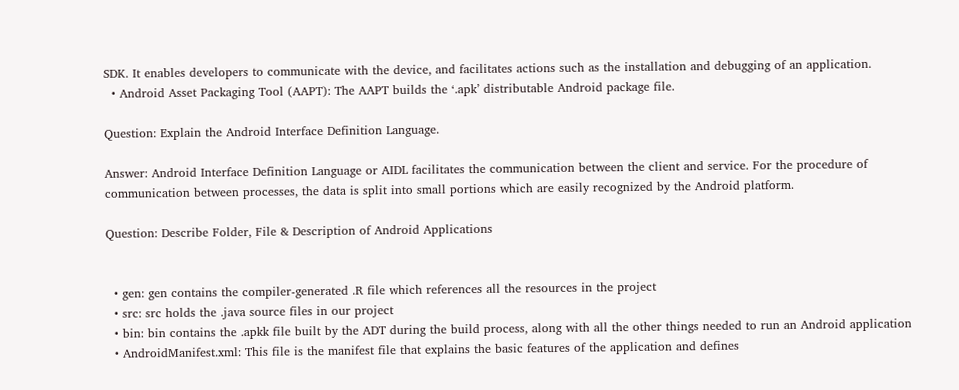SDK. It enables developers to communicate with the device, and facilitates actions such as the installation and debugging of an application.
  • Android Asset Packaging Tool (AAPT): The AAPT builds the ‘.apk’ distributable Android package file.

Question: Explain the Android Interface Definition Language.

Answer: Android Interface Definition Language or AIDL facilitates the communication between the client and service. For the procedure of communication between processes, the data is split into small portions which are easily recognized by the Android platform.

Question: Describe Folder, File & Description of Android Applications


  • gen: gen contains the compiler-generated .R file which references all the resources in the project
  • src: src holds the .java source files in our project
  • bin: bin contains the .apkk file built by the ADT during the build process, along with all the other things needed to run an Android application
  • AndroidManifest.xml: This file is the manifest file that explains the basic features of the application and defines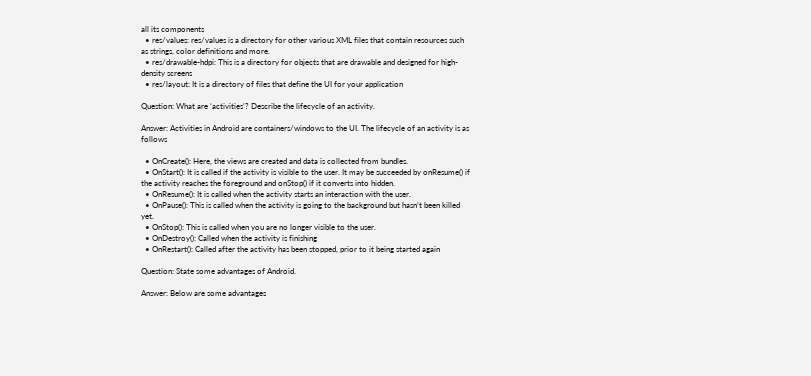all its components
  • res/values: res/values is a directory for other various XML files that contain resources such as strings, color definitions and more.
  • res/drawable-hdpi: This is a directory for objects that are drawable and designed for high-density screens
  • res/layout: It is a directory of files that define the UI for your application

Question: What are ‘activities’? Describe the lifecycle of an activity.

Answer: Activities in Android are containers/windows to the UI. The lifecycle of an activity is as follows

  • OnCreate(): Here, the views are created and data is collected from bundles.
  • OnStart(): It is called if the activity is visible to the user. It may be succeeded by onResume() if the activity reaches the foreground and onStop() if it converts into hidden.
  • OnResume(): It is called when the activity starts an interaction with the user.
  • OnPause(): This is called when the activity is going to the background but hasn’t been killed yet.
  • OnStop(): This is called when you are no longer visible to the user.
  • OnDestroy(): Called when the activity is finishing
  • OnRestart(): Called after the activity has been stopped, prior to it being started again

Question: State some advantages of Android.

Answer: Below are some advantages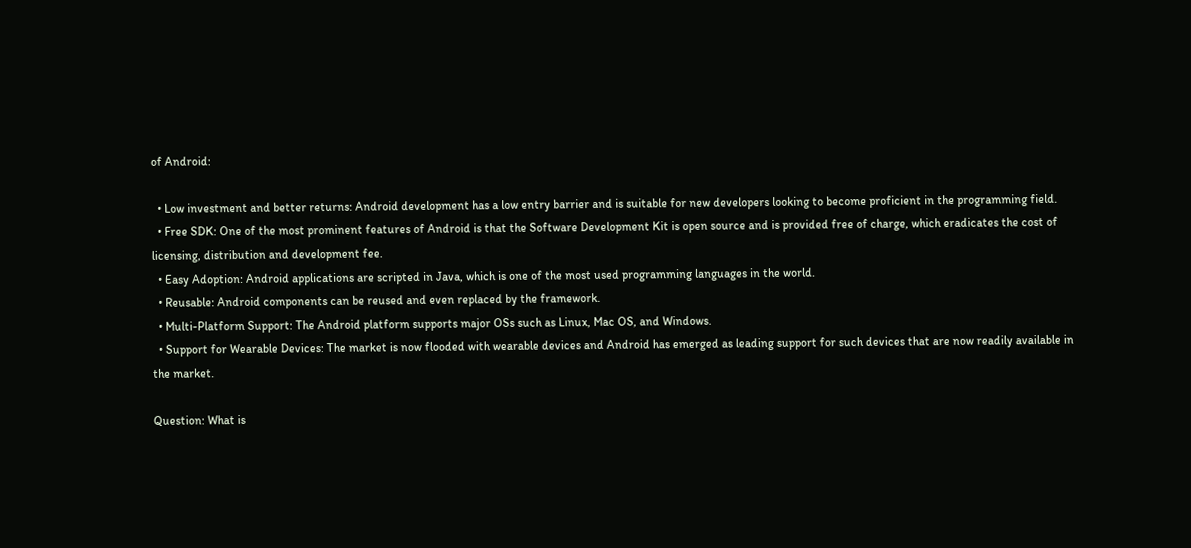of Android:

  • Low investment and better returns: Android development has a low entry barrier and is suitable for new developers looking to become proficient in the programming field.
  • Free SDK: One of the most prominent features of Android is that the Software Development Kit is open source and is provided free of charge, which eradicates the cost of licensing, distribution and development fee.
  • Easy Adoption: Android applications are scripted in Java, which is one of the most used programming languages in the world.
  • Reusable: Android components can be reused and even replaced by the framework.
  • Multi-Platform Support: The Android platform supports major OSs such as Linux, Mac OS, and Windows.
  • Support for Wearable Devices: The market is now flooded with wearable devices and Android has emerged as leading support for such devices that are now readily available in the market.

Question: What is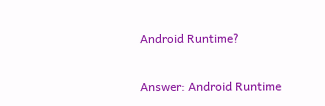Android Runtime?

Answer: Android Runtime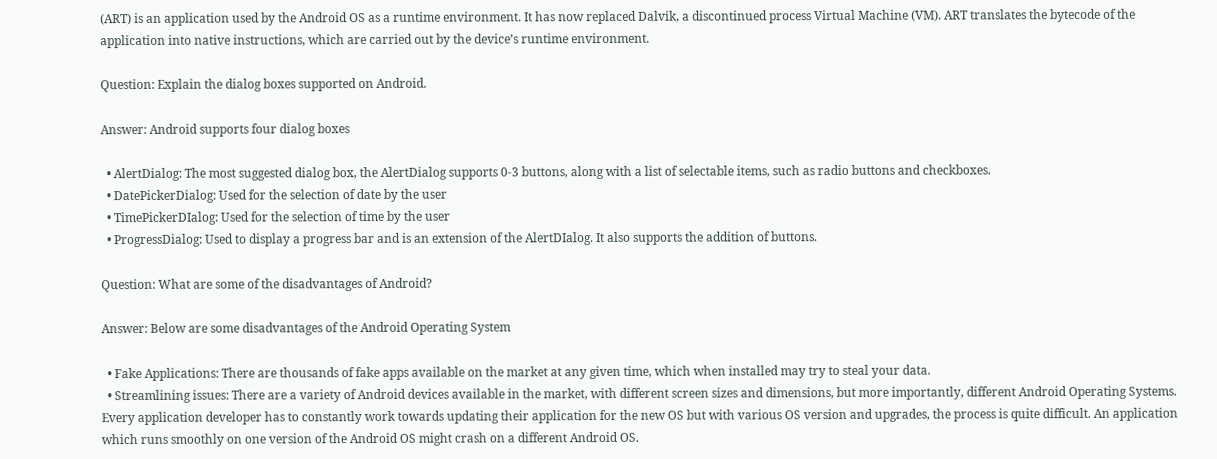(ART) is an application used by the Android OS as a runtime environment. It has now replaced Dalvik, a discontinued process Virtual Machine (VM). ART translates the bytecode of the application into native instructions, which are carried out by the device’s runtime environment.

Question: Explain the dialog boxes supported on Android.

Answer: Android supports four dialog boxes

  • AlertDialog: The most suggested dialog box, the AlertDialog supports 0-3 buttons, along with a list of selectable items, such as radio buttons and checkboxes.
  • DatePickerDialog: Used for the selection of date by the user
  • TimePickerDIalog: Used for the selection of time by the user
  • ProgressDialog: Used to display a progress bar and is an extension of the AlertDIalog. It also supports the addition of buttons.

Question: What are some of the disadvantages of Android?

Answer: Below are some disadvantages of the Android Operating System

  • Fake Applications: There are thousands of fake apps available on the market at any given time, which when installed may try to steal your data.
  • Streamlining issues: There are a variety of Android devices available in the market, with different screen sizes and dimensions, but more importantly, different Android Operating Systems. Every application developer has to constantly work towards updating their application for the new OS but with various OS version and upgrades, the process is quite difficult. An application which runs smoothly on one version of the Android OS might crash on a different Android OS.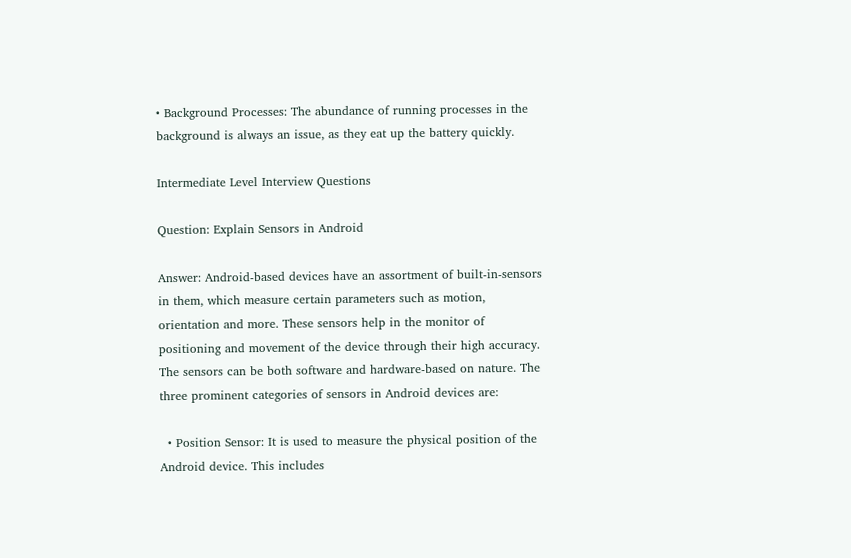• Background Processes: The abundance of running processes in the background is always an issue, as they eat up the battery quickly.

Intermediate Level Interview Questions

Question: Explain Sensors in Android

Answer: Android-based devices have an assortment of built-in-sensors in them, which measure certain parameters such as motion, orientation and more. These sensors help in the monitor of positioning and movement of the device through their high accuracy. The sensors can be both software and hardware-based on nature. The three prominent categories of sensors in Android devices are:

  • Position Sensor: It is used to measure the physical position of the Android device. This includes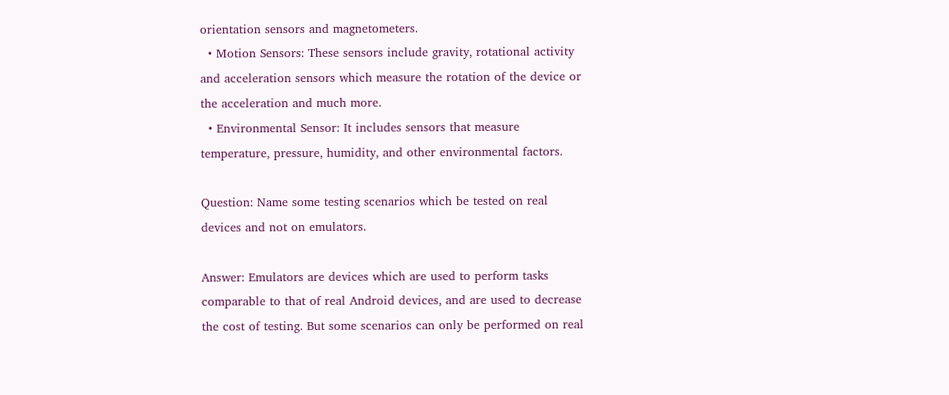orientation sensors and magnetometers.
  • Motion Sensors: These sensors include gravity, rotational activity and acceleration sensors which measure the rotation of the device or the acceleration and much more.
  • Environmental Sensor: It includes sensors that measure temperature, pressure, humidity, and other environmental factors.

Question: Name some testing scenarios which be tested on real devices and not on emulators.

Answer: Emulators are devices which are used to perform tasks comparable to that of real Android devices, and are used to decrease the cost of testing. But some scenarios can only be performed on real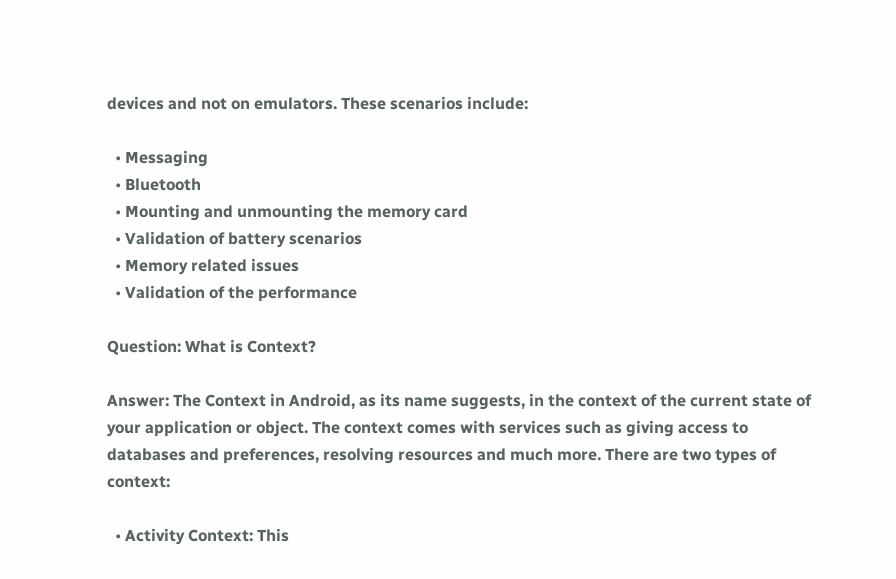devices and not on emulators. These scenarios include:

  • Messaging
  • Bluetooth
  • Mounting and unmounting the memory card
  • Validation of battery scenarios
  • Memory related issues
  • Validation of the performance

Question: What is Context?

Answer: The Context in Android, as its name suggests, in the context of the current state of your application or object. The context comes with services such as giving access to databases and preferences, resolving resources and much more. There are two types of context:

  • Activity Context: This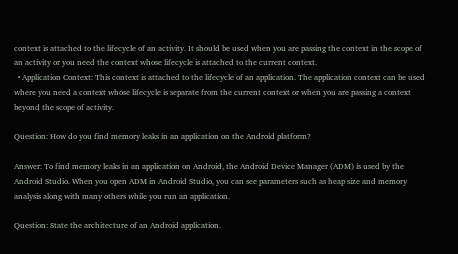context is attached to the lifecycle of an activity. It should be used when you are passing the context in the scope of an activity or you need the context whose lifecycle is attached to the current context.
  • Application Context: This context is attached to the lifecycle of an application. The application context can be used where you need a context whose lifecycle is separate from the current context or when you are passing a context beyond the scope of activity.

Question: How do you find memory leaks in an application on the Android platform?

Answer: To find memory leaks in an application on Android, the Android Device Manager (ADM) is used by the Android Studio. When you open ADM in Android Studio, you can see parameters such as heap size and memory analysis along with many others while you run an application.

Question: State the architecture of an Android application.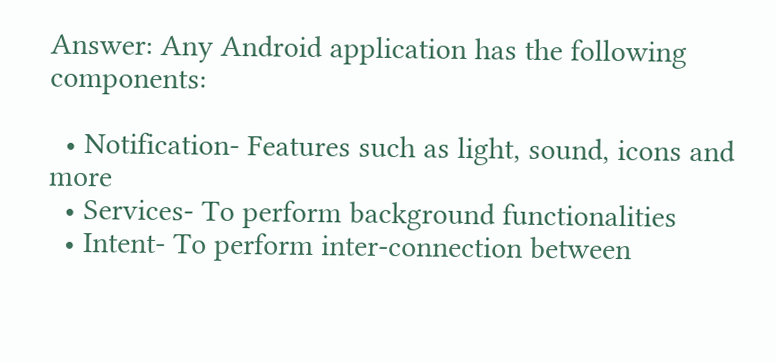Answer: Any Android application has the following components:

  • Notification- Features such as light, sound, icons and more
  • Services- To perform background functionalities
  • Intent- To perform inter-connection between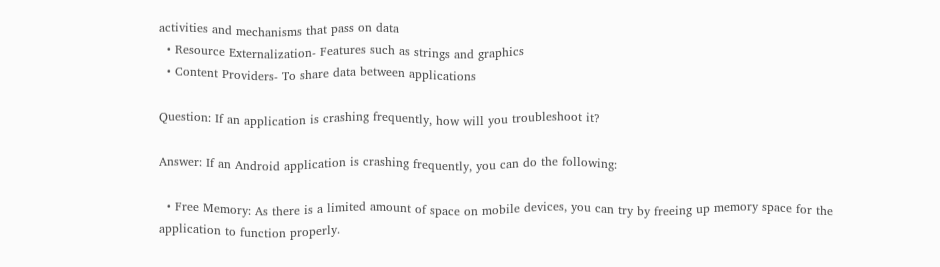activities and mechanisms that pass on data
  • Resource Externalization- Features such as strings and graphics
  • Content Providers- To share data between applications

Question: If an application is crashing frequently, how will you troubleshoot it?

Answer: If an Android application is crashing frequently, you can do the following:

  • Free Memory: As there is a limited amount of space on mobile devices, you can try by freeing up memory space for the application to function properly.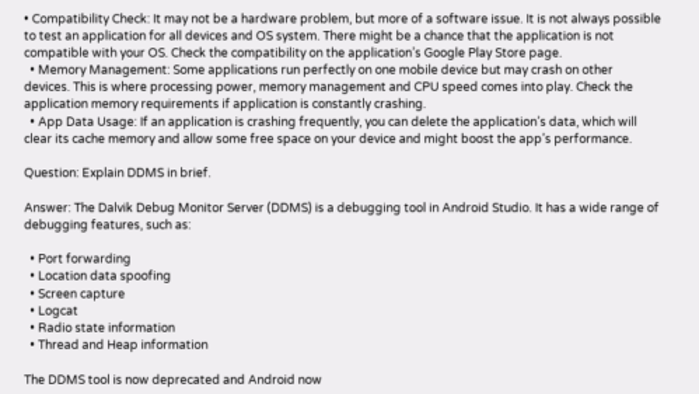• Compatibility Check: It may not be a hardware problem, but more of a software issue. It is not always possible to test an application for all devices and OS system. There might be a chance that the application is not compatible with your OS. Check the compatibility on the application’s Google Play Store page.
  • Memory Management: Some applications run perfectly on one mobile device but may crash on other devices. This is where processing power, memory management and CPU speed comes into play. Check the application memory requirements if application is constantly crashing.
  • App Data Usage: If an application is crashing frequently, you can delete the application’s data, which will clear its cache memory and allow some free space on your device and might boost the app’s performance.

Question: Explain DDMS in brief.

Answer: The Dalvik Debug Monitor Server (DDMS) is a debugging tool in Android Studio. It has a wide range of debugging features, such as:

  • Port forwarding
  • Location data spoofing
  • Screen capture
  • Logcat
  • Radio state information
  • Thread and Heap information

The DDMS tool is now deprecated and Android now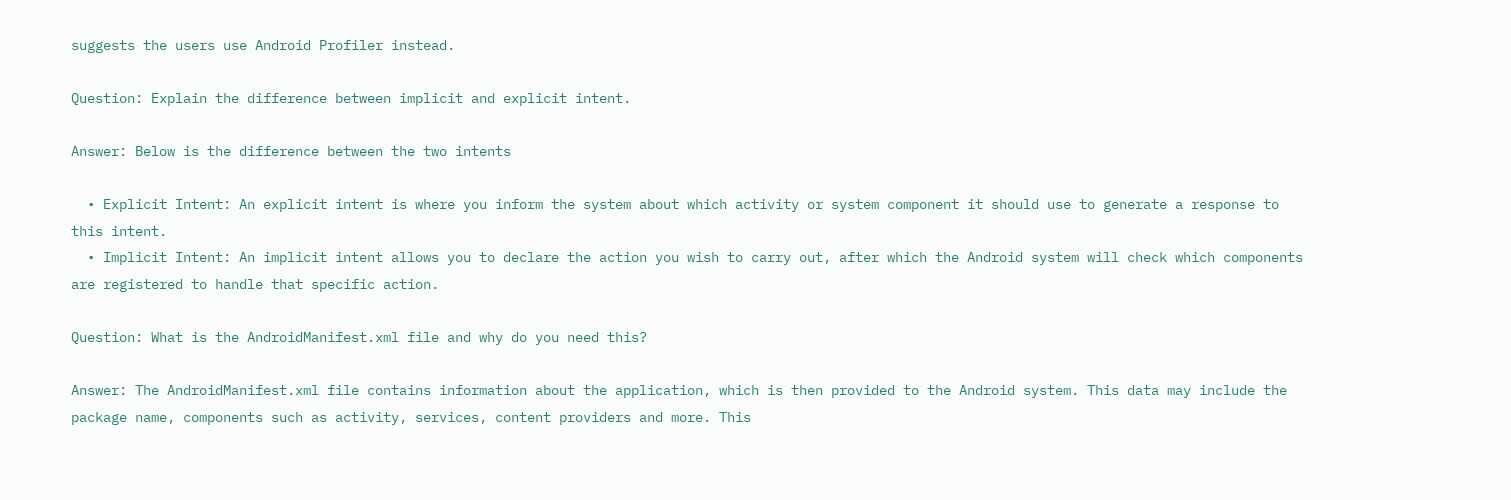suggests the users use Android Profiler instead.

Question: Explain the difference between implicit and explicit intent.

Answer: Below is the difference between the two intents

  • Explicit Intent: An explicit intent is where you inform the system about which activity or system component it should use to generate a response to this intent.
  • Implicit Intent: An implicit intent allows you to declare the action you wish to carry out, after which the Android system will check which components are registered to handle that specific action.

Question: What is the AndroidManifest.xml file and why do you need this?

Answer: The AndroidManifest.xml file contains information about the application, which is then provided to the Android system. This data may include the package name, components such as activity, services, content providers and more. This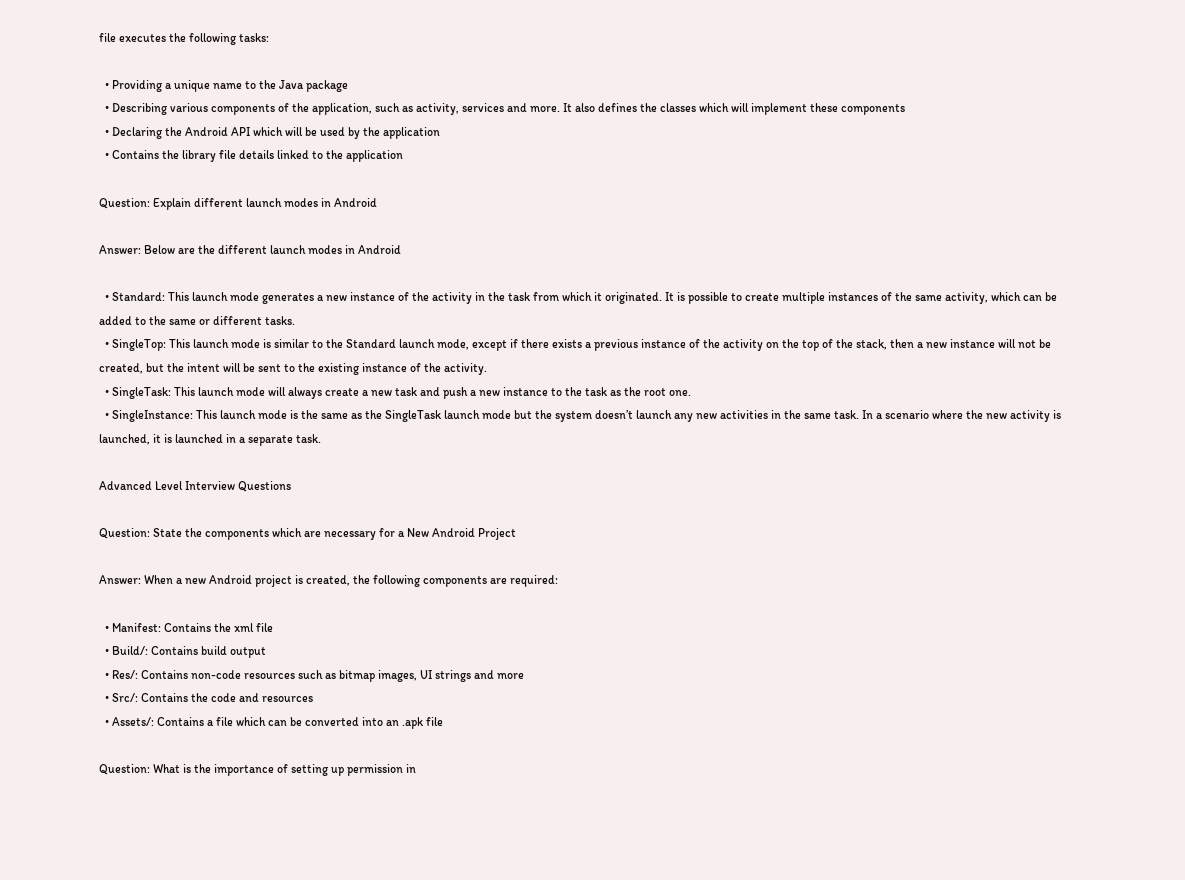file executes the following tasks:

  • Providing a unique name to the Java package
  • Describing various components of the application, such as activity, services and more. It also defines the classes which will implement these components
  • Declaring the Android API which will be used by the application
  • Contains the library file details linked to the application

Question: Explain different launch modes in Android

Answer: Below are the different launch modes in Android

  • Standard: This launch mode generates a new instance of the activity in the task from which it originated. It is possible to create multiple instances of the same activity, which can be added to the same or different tasks.
  • SingleTop: This launch mode is similar to the Standard launch mode, except if there exists a previous instance of the activity on the top of the stack, then a new instance will not be created, but the intent will be sent to the existing instance of the activity.
  • SingleTask: This launch mode will always create a new task and push a new instance to the task as the root one.
  • SingleInstance: This launch mode is the same as the SingleTask launch mode but the system doesn’t launch any new activities in the same task. In a scenario where the new activity is launched, it is launched in a separate task.

Advanced Level Interview Questions

Question: State the components which are necessary for a New Android Project

Answer: When a new Android project is created, the following components are required:

  • Manifest: Contains the xml file
  • Build/: Contains build output
  • Res/: Contains non-code resources such as bitmap images, UI strings and more
  • Src/: Contains the code and resources
  • Assets/: Contains a file which can be converted into an .apk file

Question: What is the importance of setting up permission in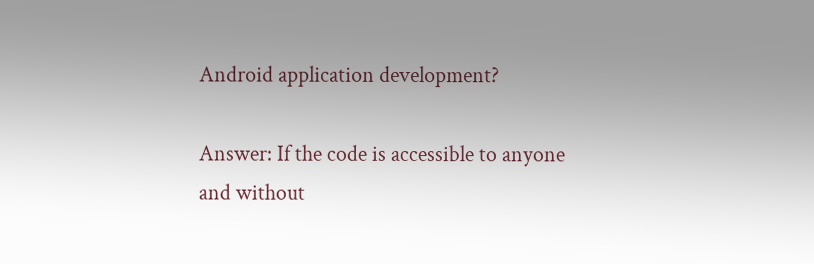Android application development?

Answer: If the code is accessible to anyone and without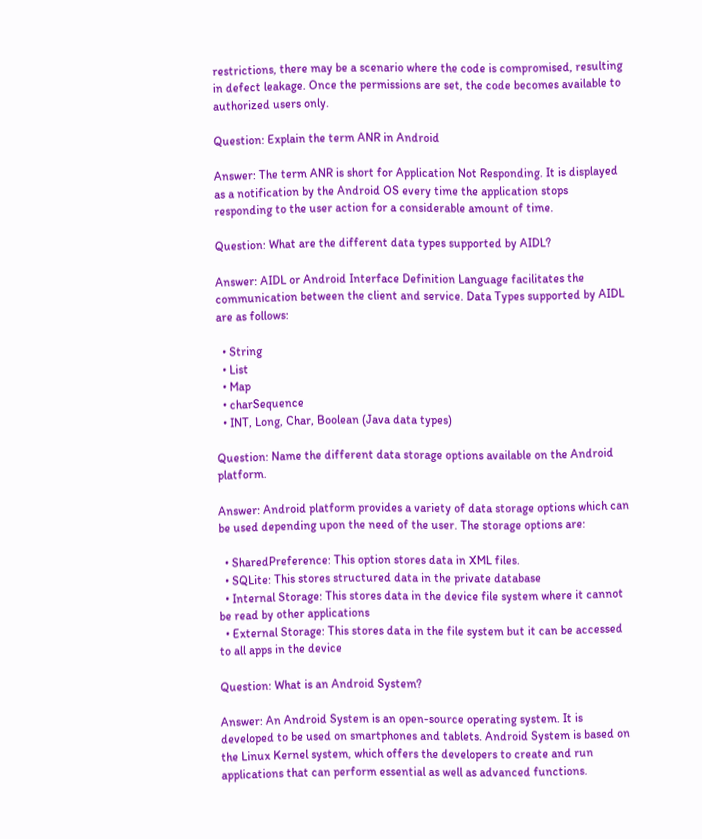restrictions, there may be a scenario where the code is compromised, resulting in defect leakage. Once the permissions are set, the code becomes available to authorized users only.

Question: Explain the term ANR in Android

Answer: The term ANR is short for Application Not Responding. It is displayed as a notification by the Android OS every time the application stops responding to the user action for a considerable amount of time.

Question: What are the different data types supported by AIDL?

Answer: AIDL or Android Interface Definition Language facilitates the communication between the client and service. Data Types supported by AIDL are as follows:

  • String
  • List
  • Map
  • charSequence
  • INT, Long, Char, Boolean (Java data types)

Question: Name the different data storage options available on the Android platform.

Answer: Android platform provides a variety of data storage options which can be used depending upon the need of the user. The storage options are:

  • SharedPreference: This option stores data in XML files.
  • SQLite: This stores structured data in the private database
  • Internal Storage: This stores data in the device file system where it cannot be read by other applications
  • External Storage: This stores data in the file system but it can be accessed to all apps in the device

Question: What is an Android System?

Answer: An Android System is an open-source operating system. It is developed to be used on smartphones and tablets. Android System is based on the Linux Kernel system, which offers the developers to create and run applications that can perform essential as well as advanced functions.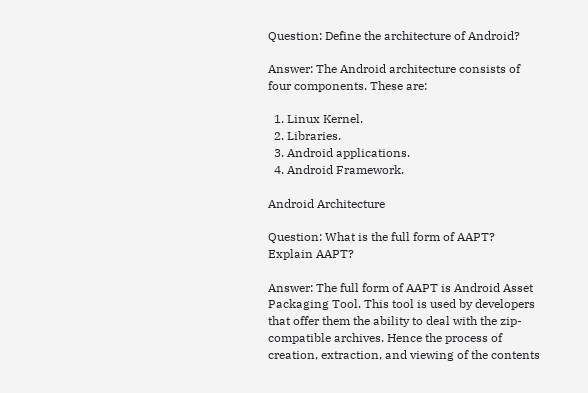Question: Define the architecture of Android?

Answer: The Android architecture consists of four components. These are:

  1. Linux Kernel.
  2. Libraries.
  3. Android applications.
  4. Android Framework.

Android Architecture

Question: What is the full form of AAPT? Explain AAPT?

Answer: The full form of AAPT is Android Asset Packaging Tool. This tool is used by developers that offer them the ability to deal with the zip-compatible archives. Hence the process of creation, extraction, and viewing of the contents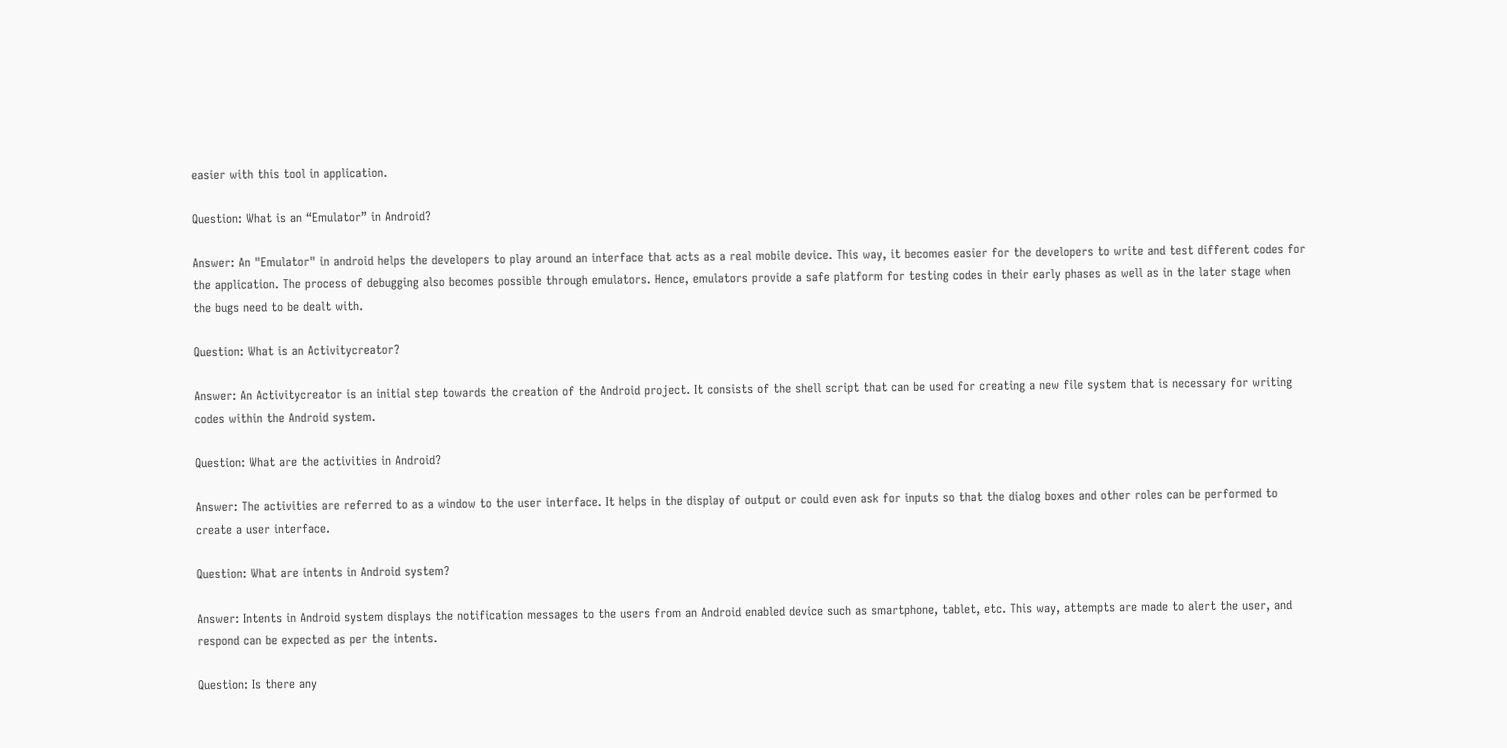easier with this tool in application.

Question: What is an “Emulator” in Android?

Answer: An "Emulator" in android helps the developers to play around an interface that acts as a real mobile device. This way, it becomes easier for the developers to write and test different codes for the application. The process of debugging also becomes possible through emulators. Hence, emulators provide a safe platform for testing codes in their early phases as well as in the later stage when the bugs need to be dealt with.

Question: What is an Activitycreator?

Answer: An Activitycreator is an initial step towards the creation of the Android project. It consists of the shell script that can be used for creating a new file system that is necessary for writing codes within the Android system.

Question: What are the activities in Android?

Answer: The activities are referred to as a window to the user interface. It helps in the display of output or could even ask for inputs so that the dialog boxes and other roles can be performed to create a user interface.

Question: What are intents in Android system?

Answer: Intents in Android system displays the notification messages to the users from an Android enabled device such as smartphone, tablet, etc. This way, attempts are made to alert the user, and respond can be expected as per the intents.

Question: Is there any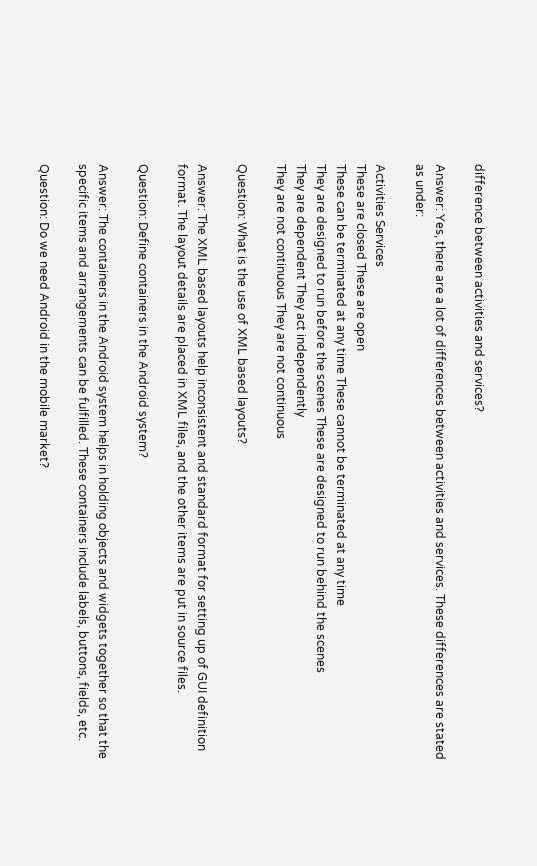difference between activities and services?

Answer: Yes, there are a lot of differences between activities and services. These differences are stated as under:

Activities Services
These are closed These are open
These can be terminated at any time These cannot be terminated at any time
They are designed to run before the scenes These are designed to run behind the scenes
They are dependent They act independently
They are not continuous They are not continuous

Question: What is the use of XML based layouts?

Answer: The XML based layouts help inconsistent and standard format for setting up of GUI definition format. The layout details are placed in XML files, and the other items are put in source files.

Question: Define containers in the Android system?

Answer: The containers in the Android system helps in holding objects and widgets together so that the specific items and arrangements can be fulfilled. These containers include labels, buttons, fields, etc.

Question: Do we need Android in the mobile market?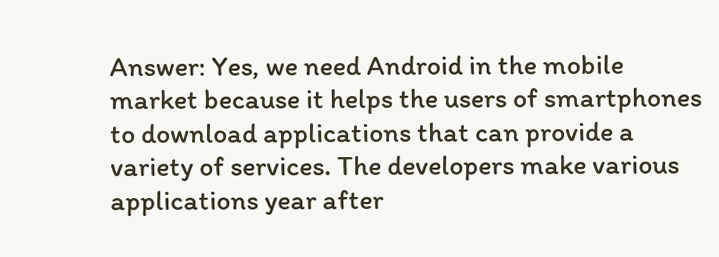Answer: Yes, we need Android in the mobile market because it helps the users of smartphones to download applications that can provide a variety of services. The developers make various applications year after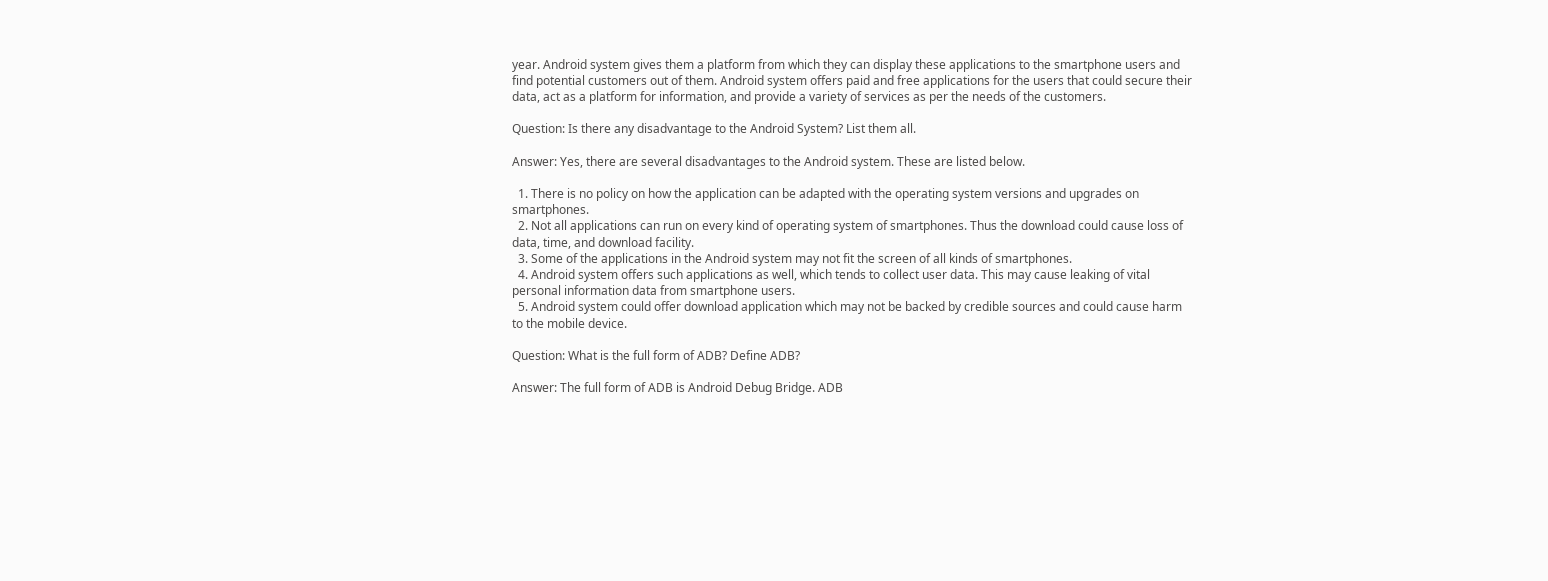year. Android system gives them a platform from which they can display these applications to the smartphone users and find potential customers out of them. Android system offers paid and free applications for the users that could secure their data, act as a platform for information, and provide a variety of services as per the needs of the customers.

Question: Is there any disadvantage to the Android System? List them all.

Answer: Yes, there are several disadvantages to the Android system. These are listed below.

  1. There is no policy on how the application can be adapted with the operating system versions and upgrades on smartphones.
  2. Not all applications can run on every kind of operating system of smartphones. Thus the download could cause loss of data, time, and download facility.
  3. Some of the applications in the Android system may not fit the screen of all kinds of smartphones.
  4. Android system offers such applications as well, which tends to collect user data. This may cause leaking of vital personal information data from smartphone users.
  5. Android system could offer download application which may not be backed by credible sources and could cause harm to the mobile device.

Question: What is the full form of ADB? Define ADB?

Answer: The full form of ADB is Android Debug Bridge. ADB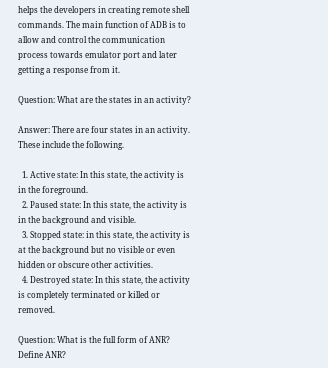helps the developers in creating remote shell commands. The main function of ADB is to allow and control the communication process towards emulator port and later getting a response from it.

Question: What are the states in an activity?

Answer: There are four states in an activity. These include the following.

  1. Active state: In this state, the activity is in the foreground.
  2. Paused state: In this state, the activity is in the background and visible.
  3. Stopped state: in this state, the activity is at the background but no visible or even hidden or obscure other activities.
  4. Destroyed state: In this state, the activity is completely terminated or killed or removed.

Question: What is the full form of ANR? Define ANR?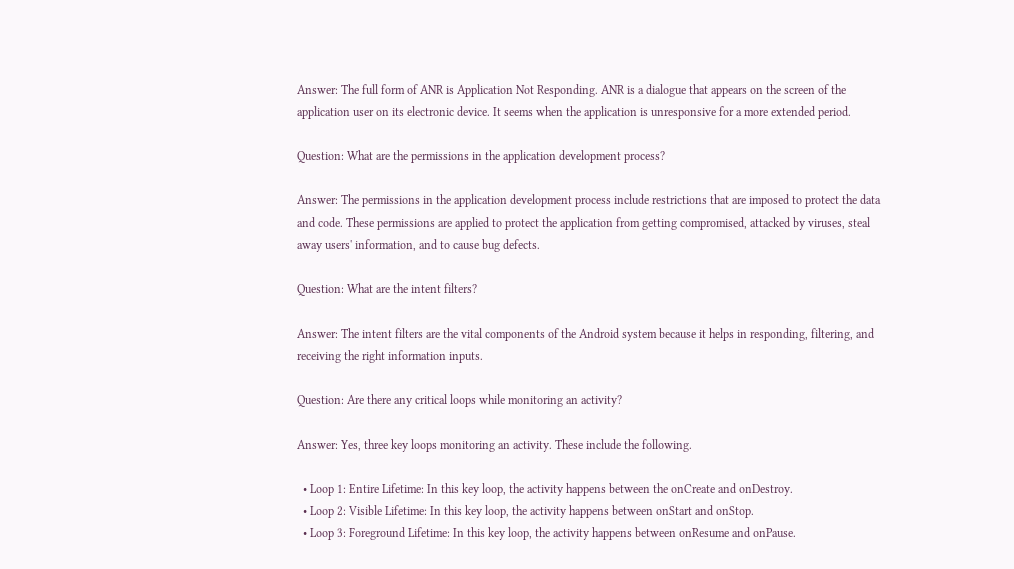Answer: The full form of ANR is Application Not Responding. ANR is a dialogue that appears on the screen of the application user on its electronic device. It seems when the application is unresponsive for a more extended period.

Question: What are the permissions in the application development process?

Answer: The permissions in the application development process include restrictions that are imposed to protect the data and code. These permissions are applied to protect the application from getting compromised, attacked by viruses, steal away users' information, and to cause bug defects.

Question: What are the intent filters?

Answer: The intent filters are the vital components of the Android system because it helps in responding, filtering, and receiving the right information inputs.

Question: Are there any critical loops while monitoring an activity?

Answer: Yes, three key loops monitoring an activity. These include the following.

  • Loop 1: Entire Lifetime: In this key loop, the activity happens between the onCreate and onDestroy.
  • Loop 2: Visible Lifetime: In this key loop, the activity happens between onStart and onStop.
  • Loop 3: Foreground Lifetime: In this key loop, the activity happens between onResume and onPause.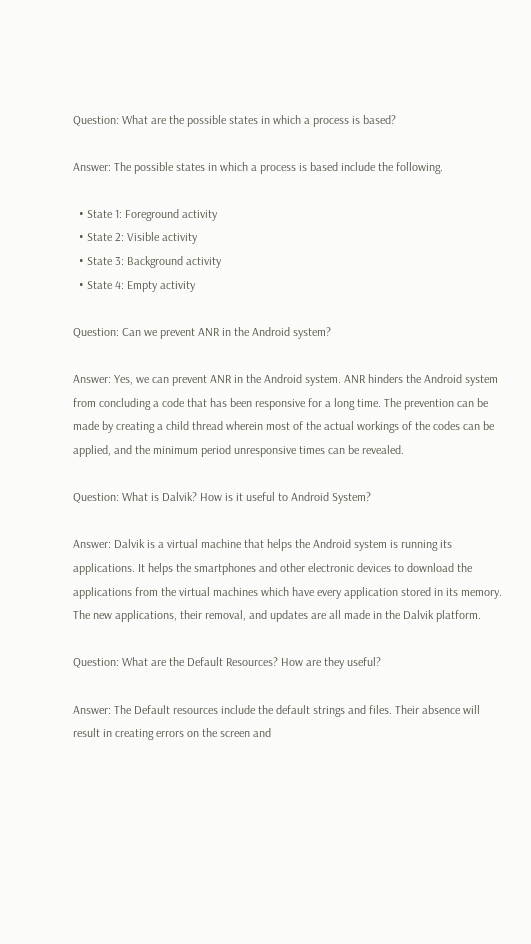Question: What are the possible states in which a process is based?

Answer: The possible states in which a process is based include the following.

  • State 1: Foreground activity
  • State 2: Visible activity
  • State 3: Background activity
  • State 4: Empty activity

Question: Can we prevent ANR in the Android system?

Answer: Yes, we can prevent ANR in the Android system. ANR hinders the Android system from concluding a code that has been responsive for a long time. The prevention can be made by creating a child thread wherein most of the actual workings of the codes can be applied, and the minimum period unresponsive times can be revealed.

Question: What is Dalvik? How is it useful to Android System?

Answer: Dalvik is a virtual machine that helps the Android system is running its applications. It helps the smartphones and other electronic devices to download the applications from the virtual machines which have every application stored in its memory. The new applications, their removal, and updates are all made in the Dalvik platform.

Question: What are the Default Resources? How are they useful?

Answer: The Default resources include the default strings and files. Their absence will result in creating errors on the screen and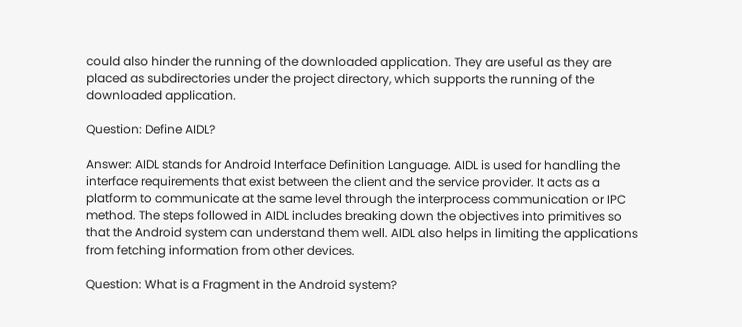could also hinder the running of the downloaded application. They are useful as they are placed as subdirectories under the project directory, which supports the running of the downloaded application.

Question: Define AIDL?

Answer: AIDL stands for Android Interface Definition Language. AIDL is used for handling the interface requirements that exist between the client and the service provider. It acts as a platform to communicate at the same level through the interprocess communication or IPC method. The steps followed in AIDL includes breaking down the objectives into primitives so that the Android system can understand them well. AIDL also helps in limiting the applications from fetching information from other devices.

Question: What is a Fragment in the Android system?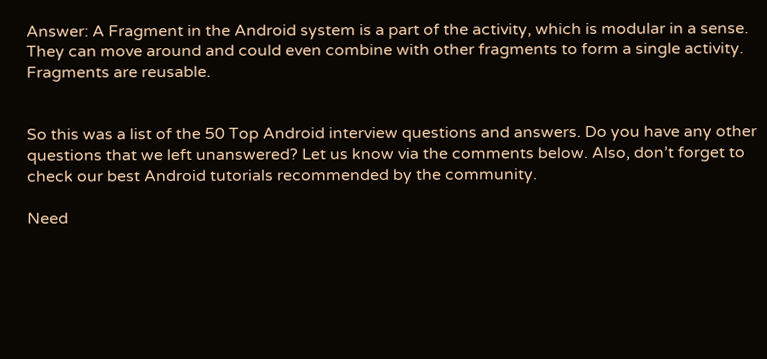Answer: A Fragment in the Android system is a part of the activity, which is modular in a sense. They can move around and could even combine with other fragments to form a single activity. Fragments are reusable.


So this was a list of the 50 Top Android interview questions and answers. Do you have any other questions that we left unanswered? Let us know via the comments below. Also, don’t forget to check our best Android tutorials recommended by the community.

Need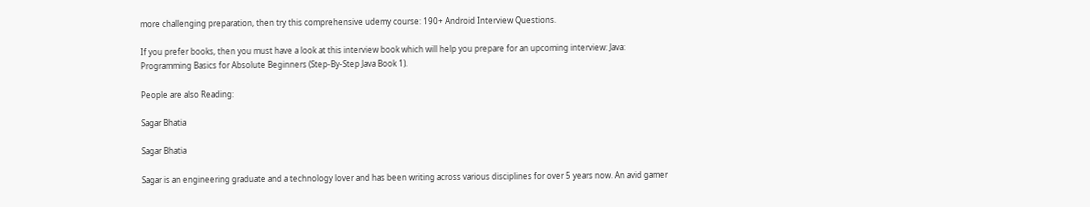more challenging preparation, then try this comprehensive udemy course: 190+ Android Interview Questions.

If you prefer books, then you must have a look at this interview book which will help you prepare for an upcoming interview: Java: Programming Basics for Absolute Beginners (Step-By-Step Java Book 1).

People are also Reading:

Sagar Bhatia

Sagar Bhatia

Sagar is an engineering graduate and a technology lover and has been writing across various disciplines for over 5 years now. An avid gamer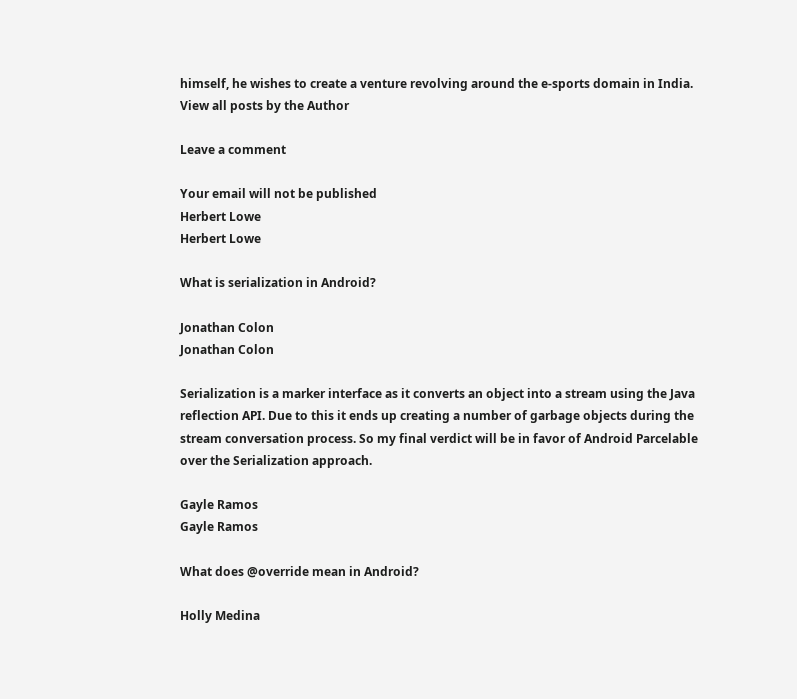himself, he wishes to create a venture revolving around the e-sports domain in India. View all posts by the Author

Leave a comment

Your email will not be published
Herbert Lowe
Herbert Lowe

What is serialization in Android?

Jonathan Colon
Jonathan Colon

Serialization is a marker interface as it converts an object into a stream using the Java reflection API. Due to this it ends up creating a number of garbage objects during the stream conversation process. So my final verdict will be in favor of Android Parcelable over the Serialization approach.

Gayle Ramos
Gayle Ramos

What does @override mean in Android?

Holly Medina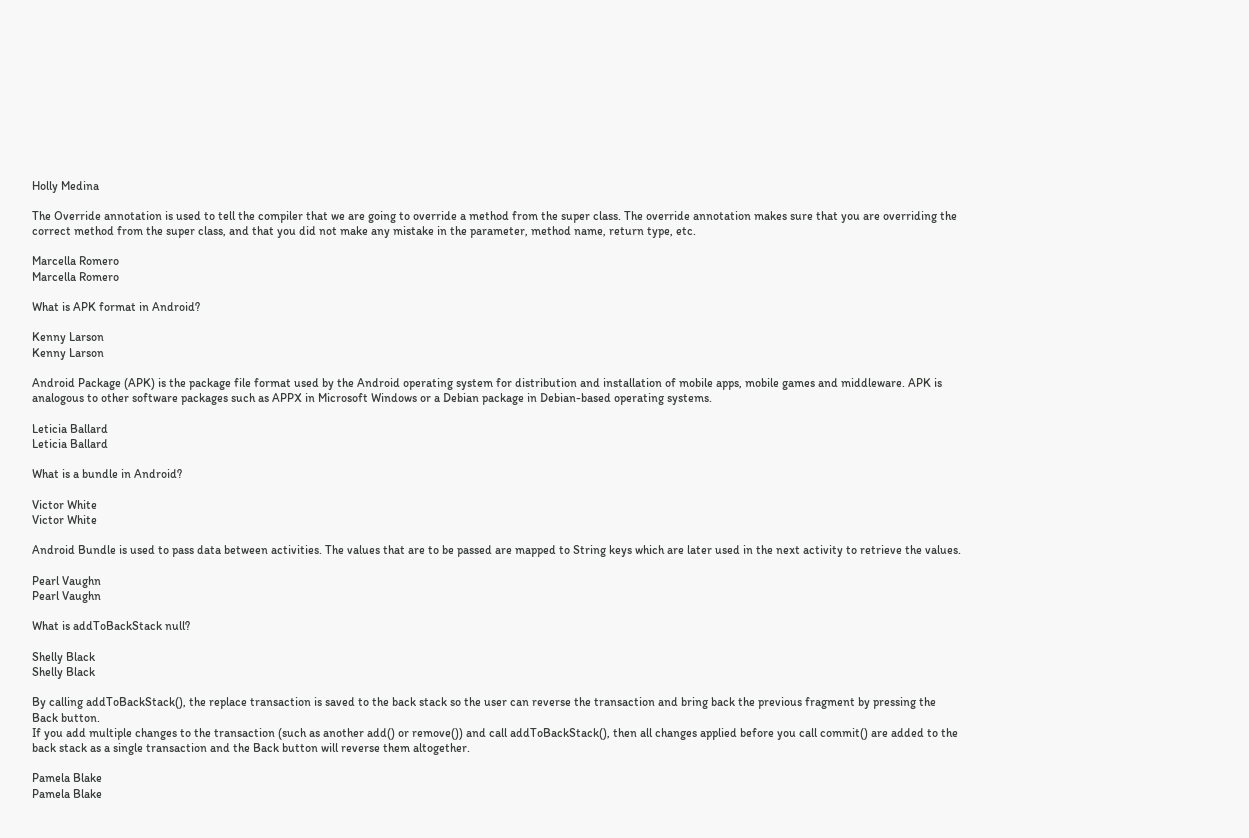Holly Medina

The Override annotation is used to tell the compiler that we are going to override a method from the super class. The override annotation makes sure that you are overriding the correct method from the super class, and that you did not make any mistake in the parameter, method name, return type, etc.

Marcella Romero
Marcella Romero

What is APK format in Android?

Kenny Larson
Kenny Larson

Android Package (APK) is the package file format used by the Android operating system for distribution and installation of mobile apps, mobile games and middleware. APK is analogous to other software packages such as APPX in Microsoft Windows or a Debian package in Debian-based operating systems.

Leticia Ballard
Leticia Ballard

What is a bundle in Android?

Victor White
Victor White

Android Bundle is used to pass data between activities. The values that are to be passed are mapped to String keys which are later used in the next activity to retrieve the values.

Pearl Vaughn
Pearl Vaughn

What is addToBackStack null?

Shelly Black
Shelly Black

By calling addToBackStack(), the replace transaction is saved to the back stack so the user can reverse the transaction and bring back the previous fragment by pressing the Back button.
If you add multiple changes to the transaction (such as another add() or remove()) and call addToBackStack(), then all changes applied before you call commit() are added to the back stack as a single transaction and the Back button will reverse them altogether.

Pamela Blake
Pamela Blake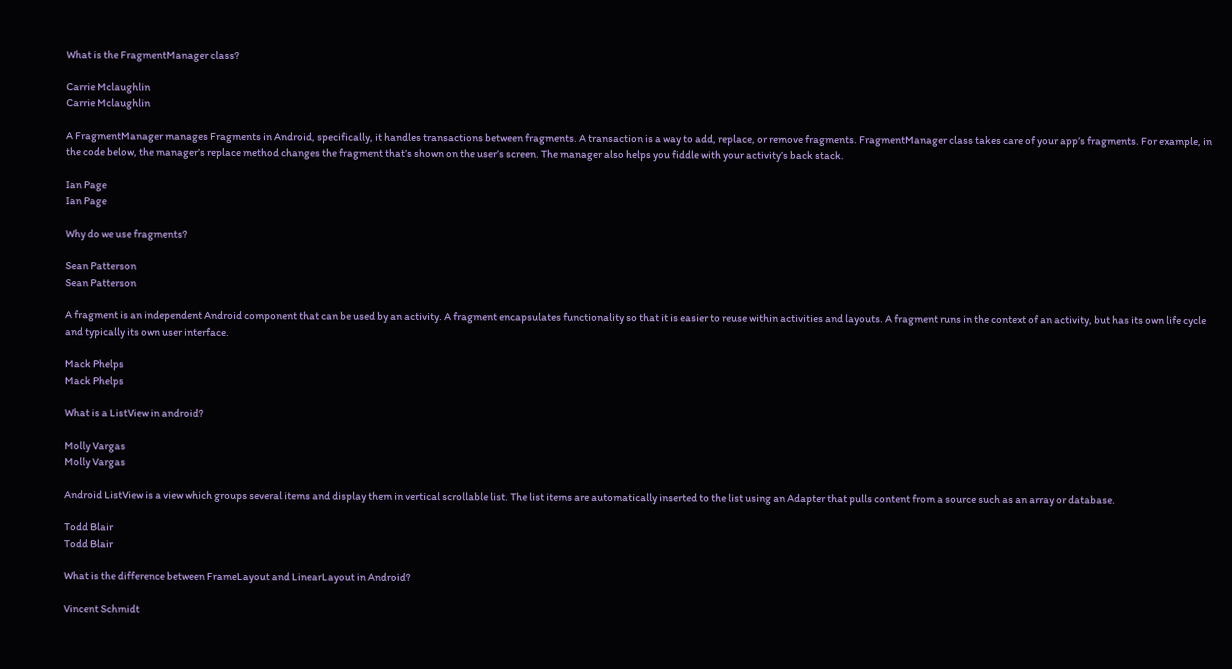What is the FragmentManager class?

Carrie Mclaughlin
Carrie Mclaughlin

A FragmentManager manages Fragments in Android, specifically, it handles transactions between fragments. A transaction is a way to add, replace, or remove fragments. FragmentManager class takes care of your app’s fragments. For example, in the code below, the manager’s replace method changes the fragment that’s shown on the user’s screen. The manager also helps you fiddle with your activity’s back stack.

Ian Page
Ian Page

Why do we use fragments?

Sean Patterson
Sean Patterson

A fragment is an independent Android component that can be used by an activity. A fragment encapsulates functionality so that it is easier to reuse within activities and layouts. A fragment runs in the context of an activity, but has its own life cycle and typically its own user interface.

Mack Phelps
Mack Phelps

What is a ListView in android?

Molly Vargas
Molly Vargas

Android ListView is a view which groups several items and display them in vertical scrollable list. The list items are automatically inserted to the list using an Adapter that pulls content from a source such as an array or database.

Todd Blair
Todd Blair

What is the difference between FrameLayout and LinearLayout in Android?

Vincent Schmidt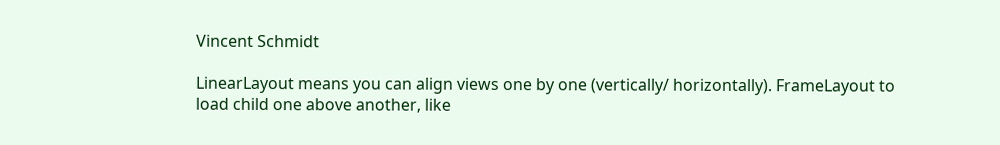Vincent Schmidt

LinearLayout means you can align views one by one (vertically/ horizontally). FrameLayout to load child one above another, like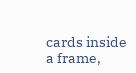cards inside a frame,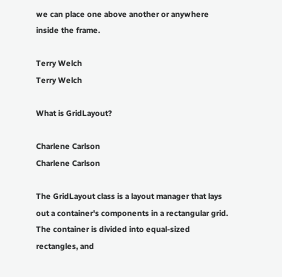we can place one above another or anywhere inside the frame.

Terry Welch
Terry Welch

What is GridLayout?

Charlene Carlson
Charlene Carlson

The GridLayout class is a layout manager that lays out a container's components in a rectangular grid. The container is divided into equal-sized rectangles, and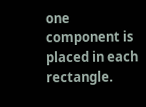one component is placed in each rectangle.